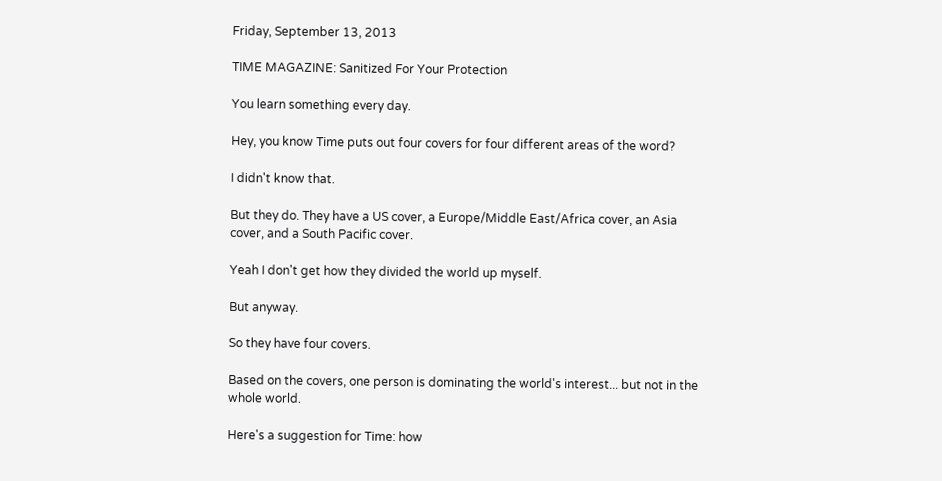Friday, September 13, 2013

TIME MAGAZINE: Sanitized For Your Protection

You learn something every day.

Hey, you know Time puts out four covers for four different areas of the word?

I didn't know that.

But they do. They have a US cover, a Europe/Middle East/Africa cover, an Asia cover, and a South Pacific cover.

Yeah I don't get how they divided the world up myself.

But anyway.

So they have four covers.

Based on the covers, one person is dominating the world's interest... but not in the whole world.

Here's a suggestion for Time: how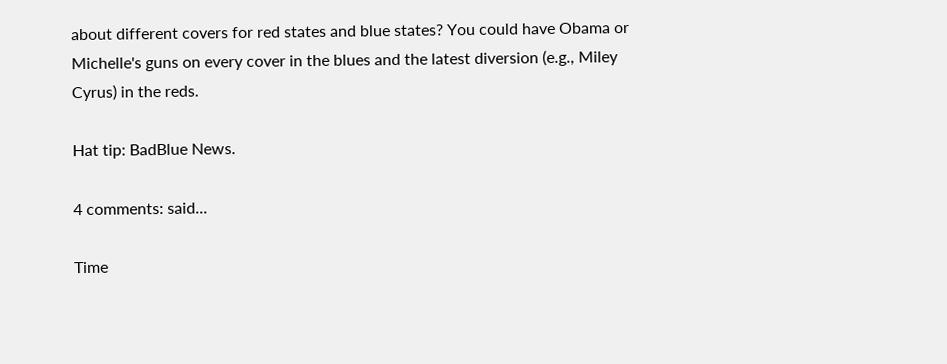about different covers for red states and blue states? You could have Obama or Michelle's guns on every cover in the blues and the latest diversion (e.g., Miley Cyrus) in the reds.

Hat tip: BadBlue News.

4 comments: said...

Time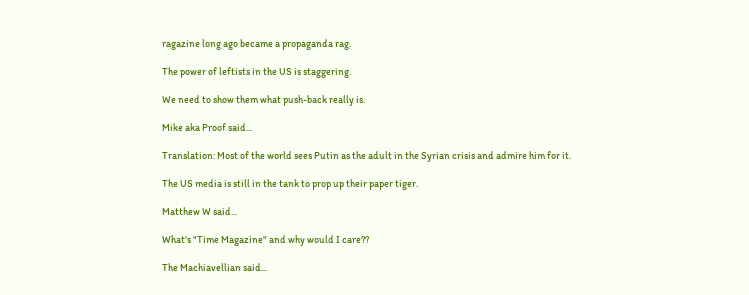ragazine long ago became a propaganda rag.

The power of leftists in the US is staggering.

We need to show them what push-back really is.

Mike aka Proof said...

Translation: Most of the world sees Putin as the adult in the Syrian crisis and admire him for it.

The US media is still in the tank to prop up their paper tiger.

Matthew W said...

What's "Time Magazine" and why would I care??

The Machiavellian said...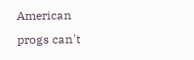American progs can't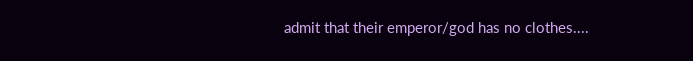admit that their emperor/god has no clothes....